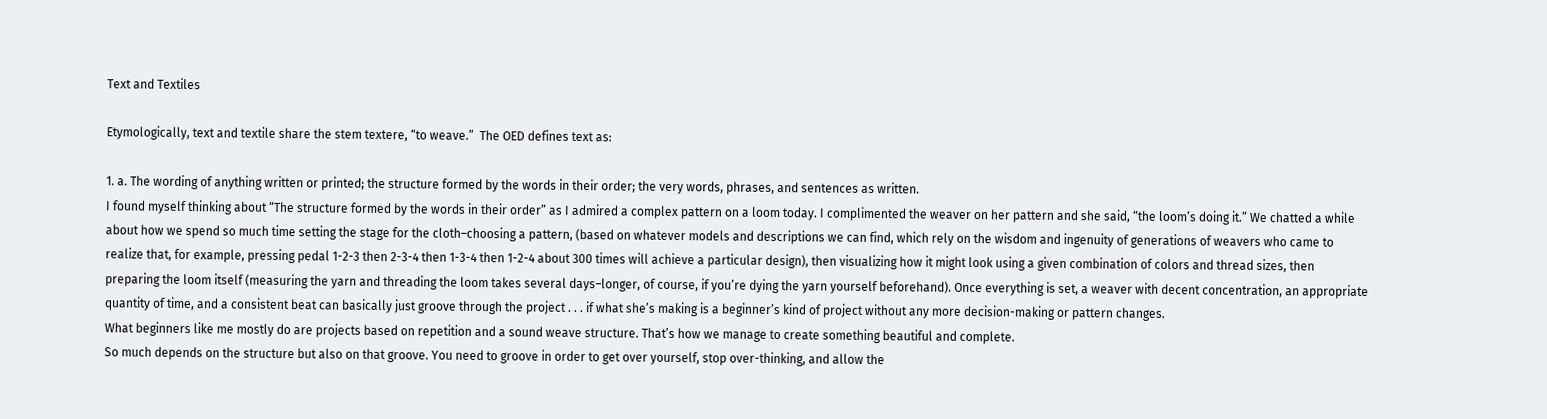Text and Textiles

Etymologically, text and textile share the stem textere, “to weave.”  The OED defines text as:

1. a. The wording of anything written or printed; the structure formed by the words in their order; the very words, phrases, and sentences as written.
I found myself thinking about “The structure formed by the words in their order” as I admired a complex pattern on a loom today. I complimented the weaver on her pattern and she said, “the loom’s doing it.” We chatted a while about how we spend so much time setting the stage for the cloth–choosing a pattern, (based on whatever models and descriptions we can find, which rely on the wisdom and ingenuity of generations of weavers who came to realize that, for example, pressing pedal 1-2-3 then 2-3-4 then 1-3-4 then 1-2-4 about 300 times will achieve a particular design), then visualizing how it might look using a given combination of colors and thread sizes, then preparing the loom itself (measuring the yarn and threading the loom takes several days–longer, of course, if you’re dying the yarn yourself beforehand). Once everything is set, a weaver with decent concentration, an appropriate quantity of time, and a consistent beat can basically just groove through the project . . . if what she’s making is a beginner’s kind of project without any more decision-making or pattern changes.
What beginners like me mostly do are projects based on repetition and a sound weave structure. That’s how we manage to create something beautiful and complete.
So much depends on the structure but also on that groove. You need to groove in order to get over yourself, stop over-thinking, and allow the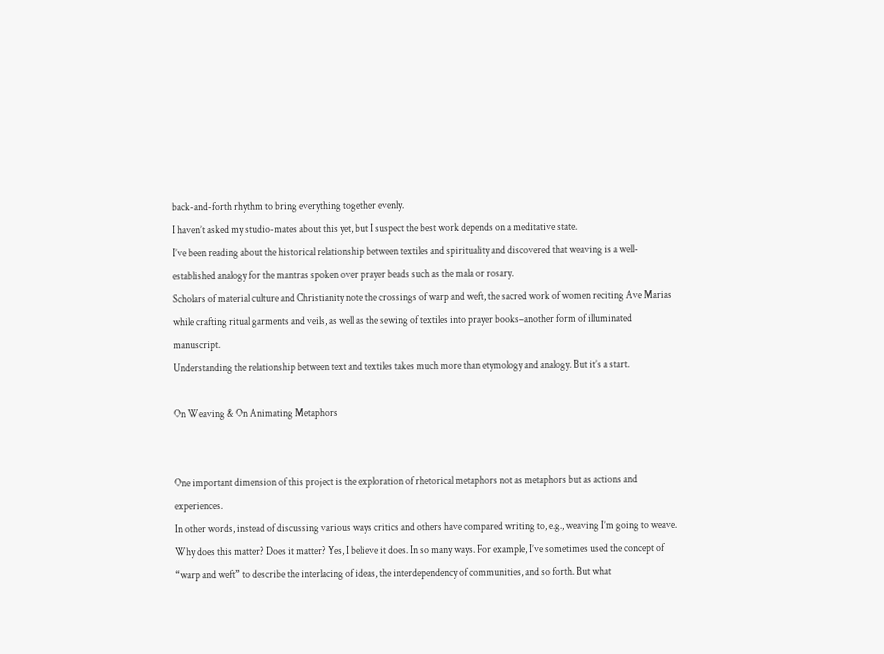back-and-forth rhythm to bring everything together evenly.
I haven’t asked my studio-mates about this yet, but I suspect the best work depends on a meditative state.
I’ve been reading about the historical relationship between textiles and spirituality and discovered that weaving is a well-established analogy for the mantras spoken over prayer beads such as the mala or rosary.
Scholars of material culture and Christianity note the crossings of warp and weft, the sacred work of women reciting Ave Marias while crafting ritual garments and veils, as well as the sewing of textiles into prayer books–another form of illuminated manuscript.
Understanding the relationship between text and textiles takes much more than etymology and analogy. But it’s a start.

On Weaving & On Animating Metaphors


One important dimension of this project is the exploration of rhetorical metaphors not as metaphors but as actions and experiences.
In other words, instead of discussing various ways critics and others have compared writing to, e.g., weaving I’m going to weave.
Why does this matter? Does it matter? Yes, I believe it does. In so many ways. For example, I’ve sometimes used the concept of “warp and weft” to describe the interlacing of ideas, the interdependency of communities, and so forth. But what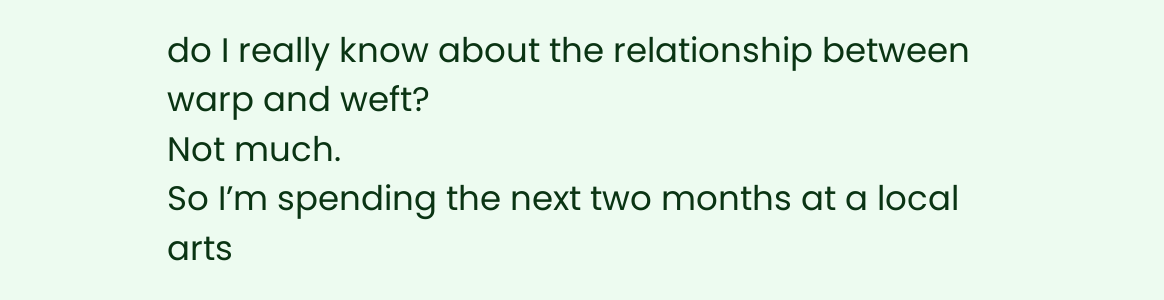do I really know about the relationship between warp and weft?
Not much.
So I’m spending the next two months at a local arts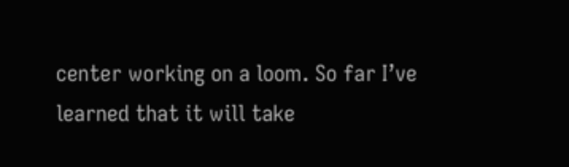center working on a loom. So far I’ve learned that it will take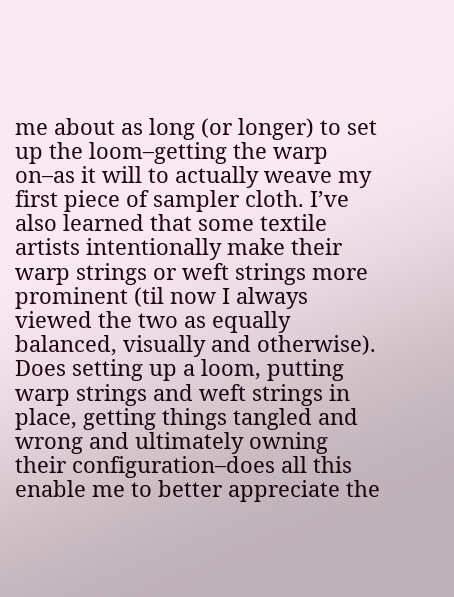me about as long (or longer) to set up the loom–getting the warp on–as it will to actually weave my first piece of sampler cloth. I’ve also learned that some textile artists intentionally make their warp strings or weft strings more prominent (til now I always viewed the two as equally balanced, visually and otherwise).
Does setting up a loom, putting warp strings and weft strings in place, getting things tangled and wrong and ultimately owning their configuration–does all this enable me to better appreciate the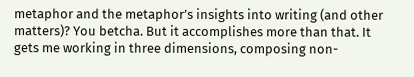metaphor and the metaphor’s insights into writing (and other matters)? You betcha. But it accomplishes more than that. It gets me working in three dimensions, composing non-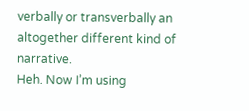verbally or transverbally an altogether different kind of narrative.
Heh. Now I’m using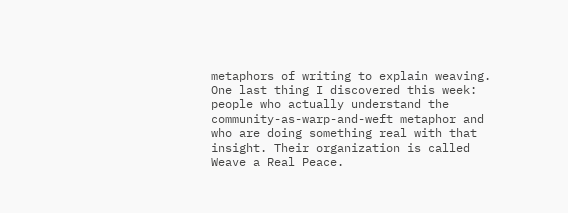metaphors of writing to explain weaving.
One last thing I discovered this week: people who actually understand the community-as-warp-and-weft metaphor and who are doing something real with that insight. Their organization is called Weave a Real Peace.